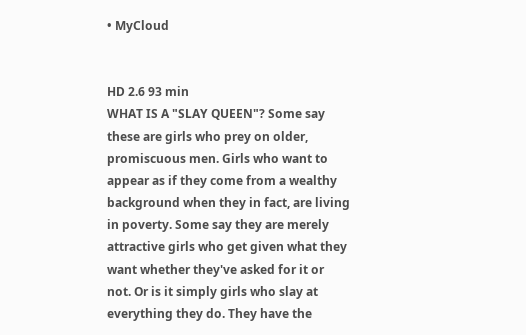• MyCloud


HD 2.6 93 min
WHAT IS A "SLAY QUEEN"? Some say these are girls who prey on older, promiscuous men. Girls who want to appear as if they come from a wealthy background when they in fact, are living in poverty. Some say they are merely attractive girls who get given what they want whether they've asked for it or not. Or is it simply girls who slay at everything they do. They have the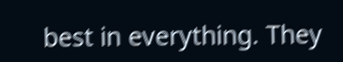best in everything. They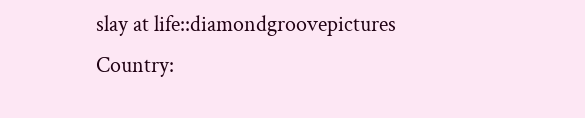slay at life::diamondgroovepictures
Country: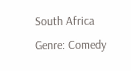South Africa
Genre: Comedy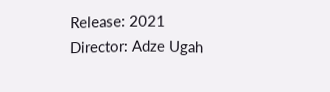Release: 2021
Director: Adze Ugah